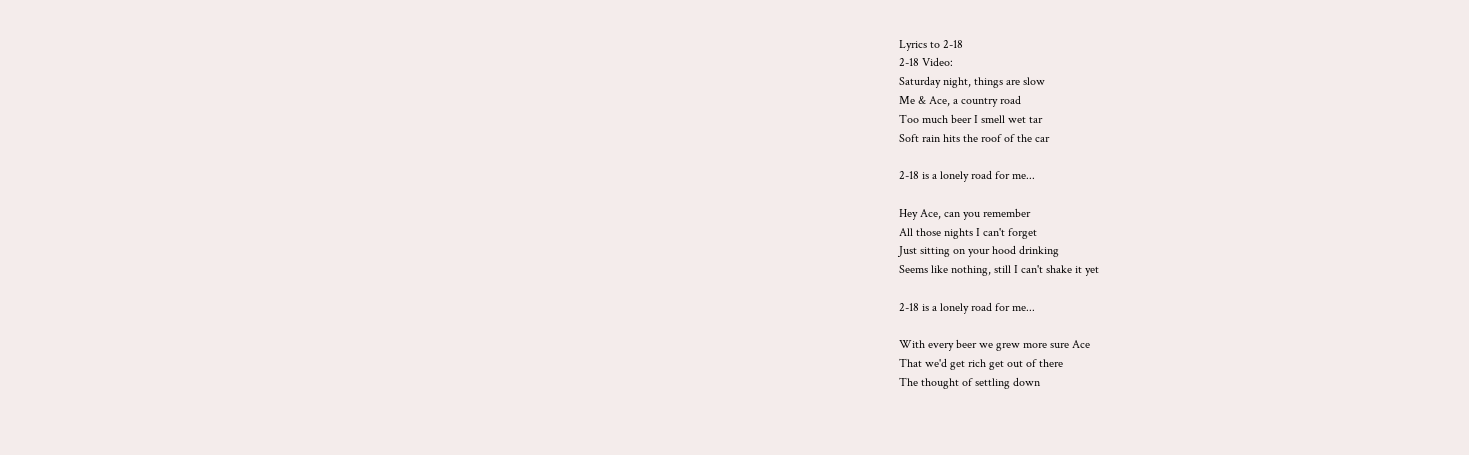Lyrics to 2-18
2-18 Video:
Saturday night, things are slow
Me & Ace, a country road
Too much beer I smell wet tar
Soft rain hits the roof of the car

2-18 is a lonely road for me...

Hey Ace, can you remember
All those nights I can't forget
Just sitting on your hood drinking
Seems like nothing, still I can't shake it yet

2-18 is a lonely road for me...

With every beer we grew more sure Ace
That we'd get rich get out of there
The thought of settling down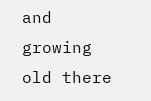and growing old there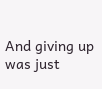And giving up was just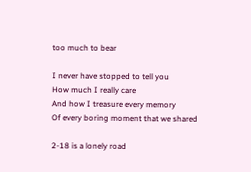too much to bear

I never have stopped to tell you
How much I really care
And how I treasure every memory
Of every boring moment that we shared

2-18 is a lonely road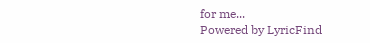for me...
Powered by LyricFind